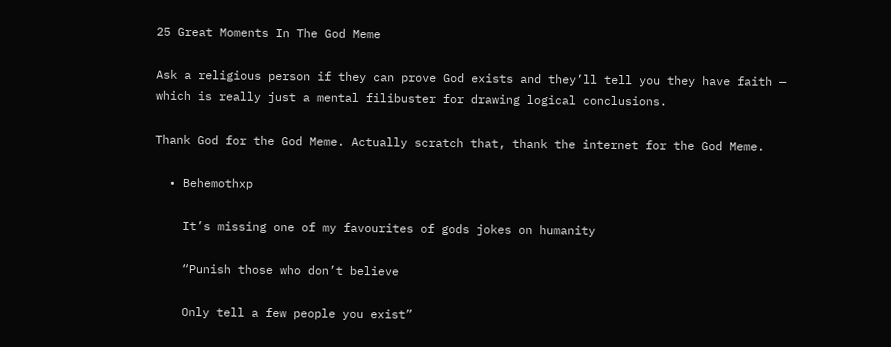25 Great Moments In The God Meme

Ask a religious person if they can prove God exists and they’ll tell you they have faith — which is really just a mental filibuster for drawing logical conclusions.

Thank God for the God Meme. Actually scratch that, thank the internet for the God Meme.

  • Behemothxp

    It’s missing one of my favourites of gods jokes on humanity

    “Punish those who don’t believe

    Only tell a few people you exist”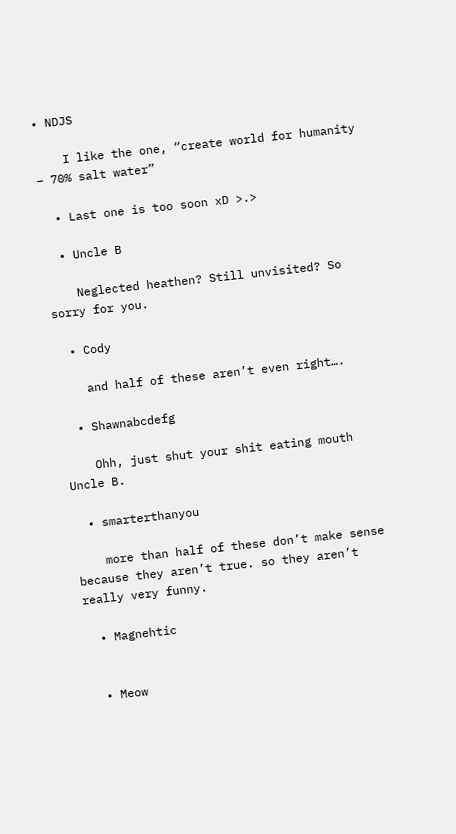• NDJS

    I like the one, “create world for humanity – 70% salt water”

  • Last one is too soon xD >.>

  • Uncle B

    Neglected heathen? Still unvisited? So sorry for you.

  • Cody

    and half of these aren’t even right….

  • Shawnabcdefg

    Ohh, just shut your shit eating mouth Uncle B.

  • smarterthanyou

    more than half of these don’t make sense because they aren’t true. so they aren’t really very funny.

  • Magnehtic


  • Meow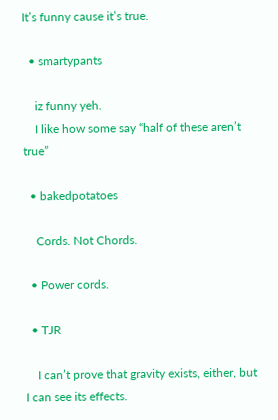It’s funny cause it’s true.

  • smartypants

    iz funny yeh.
    I like how some say “half of these aren’t true”

  • bakedpotatoes

    Cords. Not Chords.

  • Power cords.

  • TJR

    I can’t prove that gravity exists, either, but I can see its effects.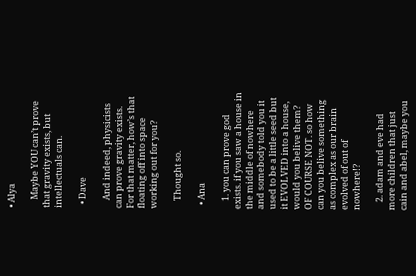• Alya

    Maybe YOU can’t prove that gravity exists, but intellectuals can.

  • Dave

    And indeed, physicists can prove gravity exists. For that matter, how’s that floating off into space working out for you?

    Thought so.

  • Ana

    1. you can prove god exists. if you saw a house in the middle of nowhere and somebody told you it used to be a little seed but it EVOLVED into a house, would you belive them? OF COURSE NOT. so how can you belive something as complex as our brain evolved of out of nowhere!?

    2. adam and eve had more children that just cain and abel, maybe you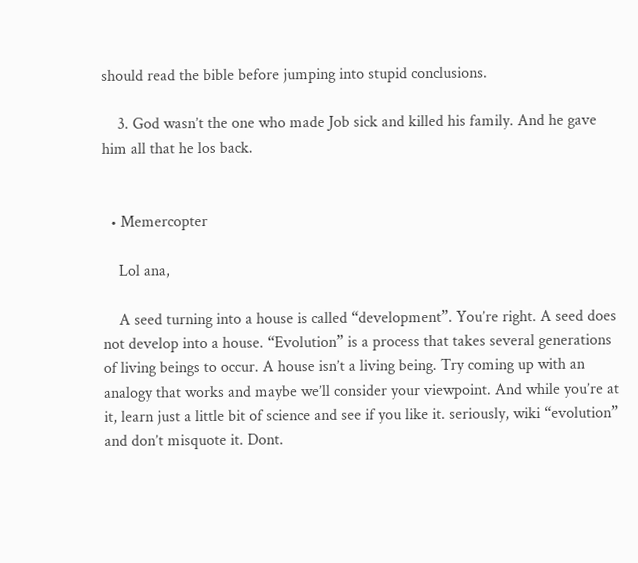should read the bible before jumping into stupid conclusions.

    3. God wasn’t the one who made Job sick and killed his family. And he gave him all that he los back.


  • Memercopter

    Lol ana,

    A seed turning into a house is called “development”. You’re right. A seed does not develop into a house. “Evolution” is a process that takes several generations of living beings to occur. A house isn’t a living being. Try coming up with an analogy that works and maybe we’ll consider your viewpoint. And while you’re at it, learn just a little bit of science and see if you like it. seriously, wiki “evolution” and don’t misquote it. Dont.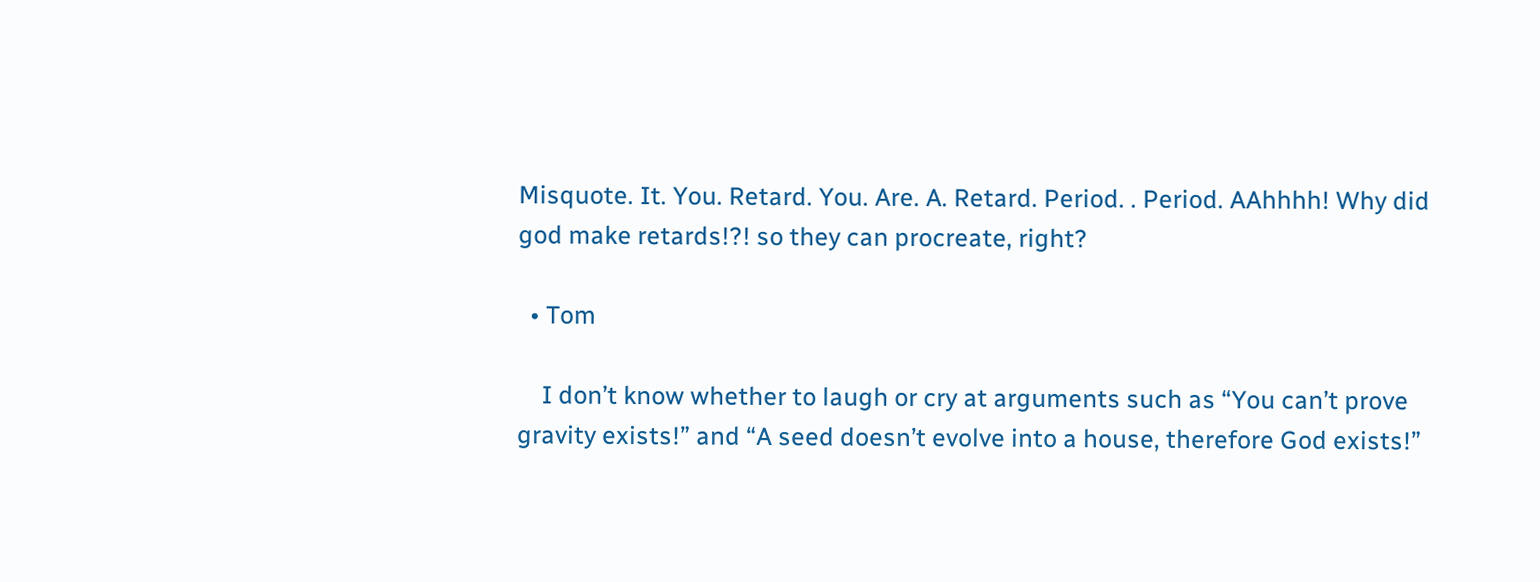Misquote. It. You. Retard. You. Are. A. Retard. Period. . Period. AAhhhh! Why did god make retards!?! so they can procreate, right?

  • Tom

    I don’t know whether to laugh or cry at arguments such as “You can’t prove gravity exists!” and “A seed doesn’t evolve into a house, therefore God exists!”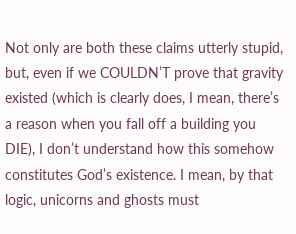Not only are both these claims utterly stupid, but, even if we COULDN’T prove that gravity existed (which is clearly does, I mean, there’s a reason when you fall off a building you DIE), I don’t understand how this somehow constitutes God’s existence. I mean, by that logic, unicorns and ghosts must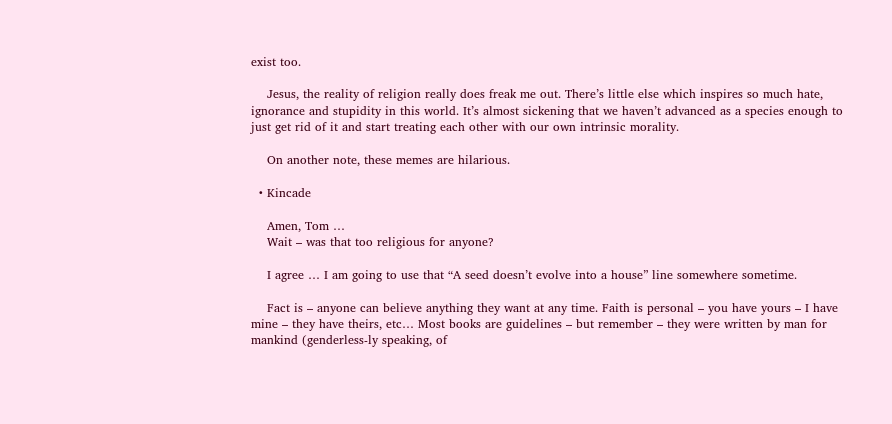exist too.

    Jesus, the reality of religion really does freak me out. There’s little else which inspires so much hate, ignorance and stupidity in this world. It’s almost sickening that we haven’t advanced as a species enough to just get rid of it and start treating each other with our own intrinsic morality.

    On another note, these memes are hilarious.

  • Kincade

    Amen, Tom …
    Wait – was that too religious for anyone?

    I agree … I am going to use that “A seed doesn’t evolve into a house” line somewhere sometime.

    Fact is – anyone can believe anything they want at any time. Faith is personal – you have yours – I have mine – they have theirs, etc… Most books are guidelines – but remember – they were written by man for mankind (genderless-ly speaking, of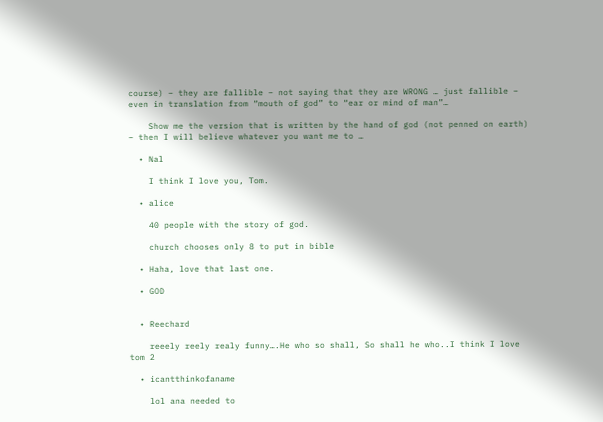course) – they are fallible – not saying that they are WRONG … just fallible – even in translation from “mouth of god” to “ear or mind of man”…

    Show me the version that is written by the hand of god (not penned on earth) – then I will believe whatever you want me to …

  • Nal

    I think I love you, Tom.

  • alice

    40 people with the story of god.

    church chooses only 8 to put in bible

  • Haha, love that last one.

  • GOD


  • Reechard

    reeely reely realy funny….He who so shall, So shall he who..I think I love tom 2

  • icantthinkofaname

    lol ana needed to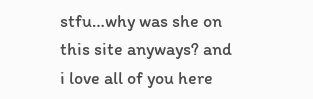stfu…why was she on this site anyways? and i love all of you here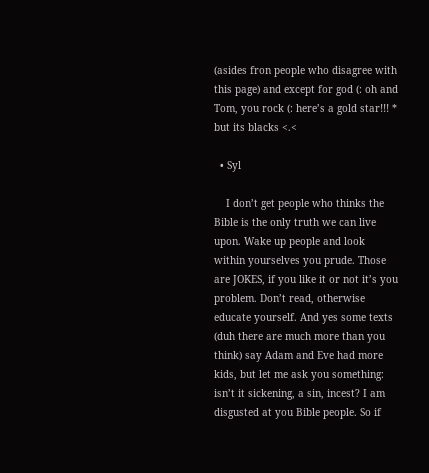(asides fron people who disagree with this page) and except for god (: oh and Tom, you rock (: here’s a gold star!!! * but its blacks <.<

  • Syl

    I don’t get people who thinks the Bible is the only truth we can live upon. Wake up people and look within yourselves you prude. Those are JOKES, if you like it or not it’s you problem. Don’t read, otherwise educate yourself. And yes some texts (duh there are much more than you think) say Adam and Eve had more kids, but let me ask you something: isn’t it sickening, a sin, incest? I am disgusted at you Bible people. So if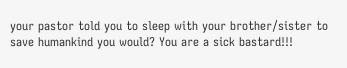your pastor told you to sleep with your brother/sister to save humankind you would? You are a sick bastard!!!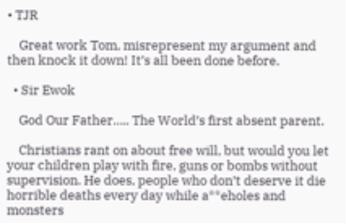• TJR

    Great work Tom, misrepresent my argument and then knock it down! It’s all been done before.

  • Sir Ewok

    God Our Father….. The World’s first absent parent.

    Christians rant on about free will, but would you let your children play with fire, guns or bombs without supervision. He does, people who don’t deserve it die horrible deaths every day while a**eholes and monsters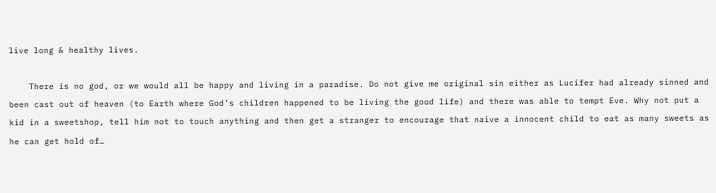live long & healthy lives.

    There is no god, or we would all be happy and living in a paradise. Do not give me original sin either as Lucifer had already sinned and been cast out of heaven (to Earth where God’s children happened to be living the good life) and there was able to tempt Eve. Why not put a kid in a sweetshop, tell him not to touch anything and then get a stranger to encourage that naive a innocent child to eat as many sweets as he can get hold of…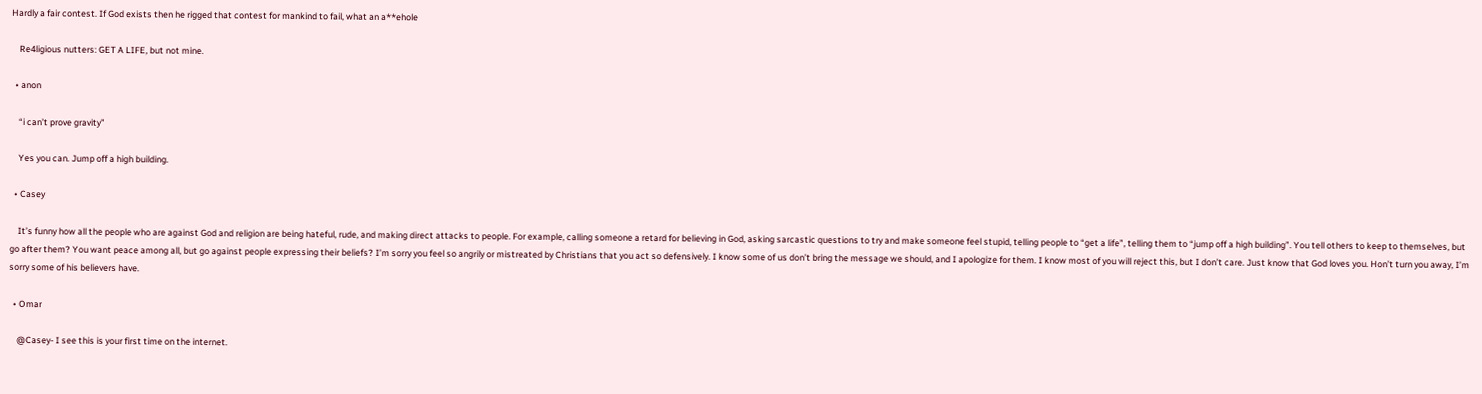Hardly a fair contest. If God exists then he rigged that contest for mankind to fail, what an a**ehole

    Re4ligious nutters: GET A LIFE, but not mine.

  • anon

    “i can’t prove gravity”

    Yes you can. Jump off a high building.

  • Casey

    It’s funny how all the people who are against God and religion are being hateful, rude, and making direct attacks to people. For example, calling someone a retard for believing in God, asking sarcastic questions to try and make someone feel stupid, telling people to “get a life”, telling them to “jump off a high building”. You tell others to keep to themselves, but go after them? You want peace among all, but go against people expressing their beliefs? I’m sorry you feel so angrily or mistreated by Christians that you act so defensively. I know some of us don’t bring the message we should, and I apologize for them. I know most of you will reject this, but I don’t care. Just know that God loves you. Hon’t turn you away, I’m sorry some of his believers have.

  • Omar

    @Casey- I see this is your first time on the internet.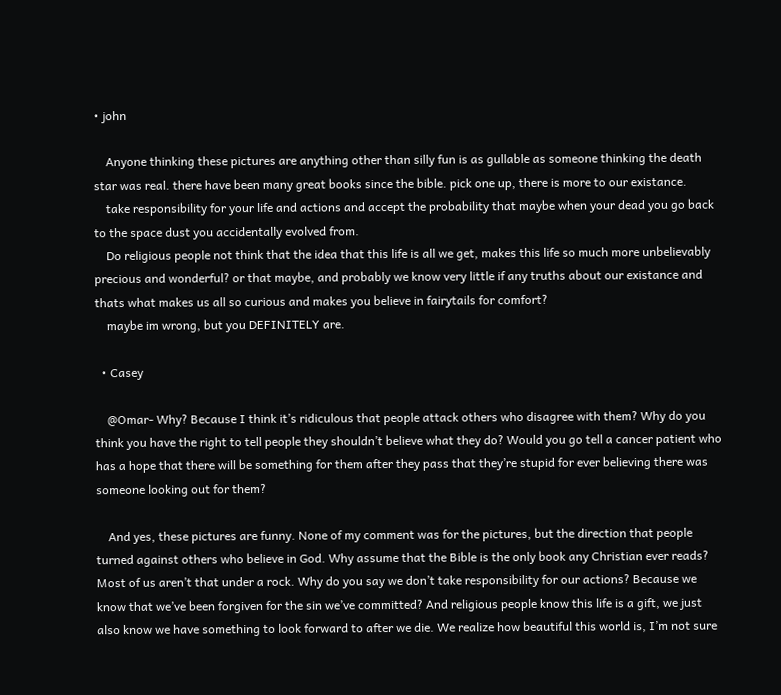• john

    Anyone thinking these pictures are anything other than silly fun is as gullable as someone thinking the death star was real. there have been many great books since the bible. pick one up, there is more to our existance.
    take responsibility for your life and actions and accept the probability that maybe when your dead you go back to the space dust you accidentally evolved from.
    Do religious people not think that the idea that this life is all we get, makes this life so much more unbelievably precious and wonderful? or that maybe, and probably we know very little if any truths about our existance and thats what makes us all so curious and makes you believe in fairytails for comfort?
    maybe im wrong, but you DEFINITELY are.

  • Casey

    @Omar- Why? Because I think it’s ridiculous that people attack others who disagree with them? Why do you think you have the right to tell people they shouldn’t believe what they do? Would you go tell a cancer patient who has a hope that there will be something for them after they pass that they’re stupid for ever believing there was someone looking out for them?

    And yes, these pictures are funny. None of my comment was for the pictures, but the direction that people turned against others who believe in God. Why assume that the Bible is the only book any Christian ever reads? Most of us aren’t that under a rock. Why do you say we don’t take responsibility for our actions? Because we know that we’ve been forgiven for the sin we’ve committed? And religious people know this life is a gift, we just also know we have something to look forward to after we die. We realize how beautiful this world is, I’m not sure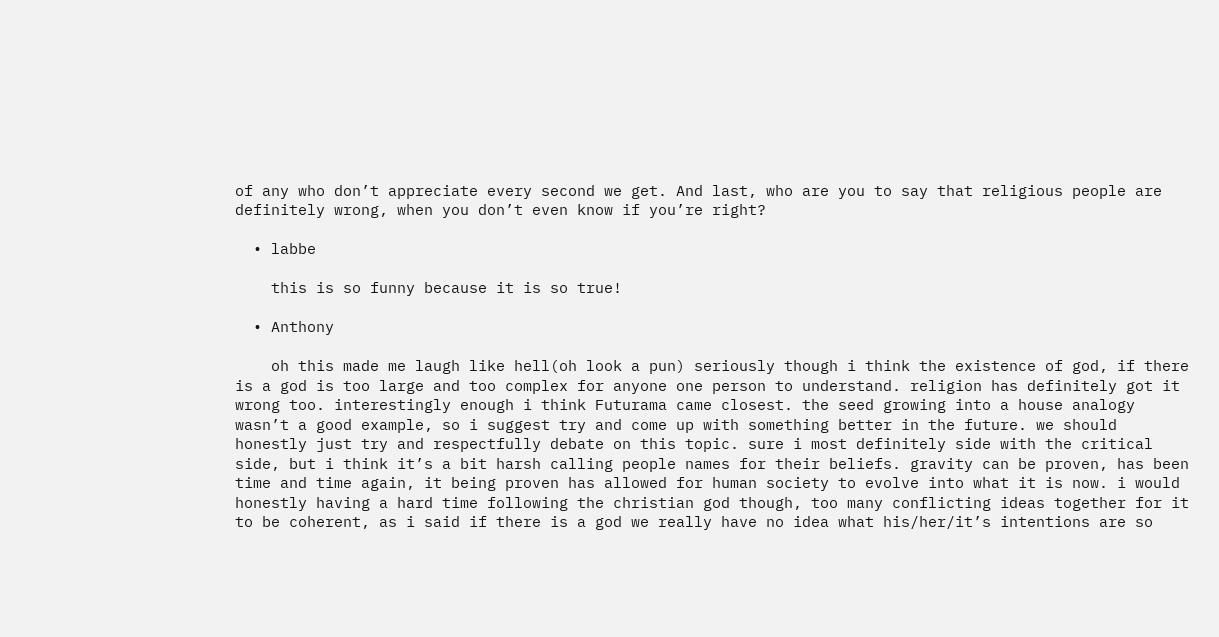of any who don’t appreciate every second we get. And last, who are you to say that religious people are definitely wrong, when you don’t even know if you’re right?

  • labbe

    this is so funny because it is so true!

  • Anthony

    oh this made me laugh like hell(oh look a pun) seriously though i think the existence of god, if there is a god is too large and too complex for anyone one person to understand. religion has definitely got it wrong too. interestingly enough i think Futurama came closest. the seed growing into a house analogy wasn’t a good example, so i suggest try and come up with something better in the future. we should honestly just try and respectfully debate on this topic. sure i most definitely side with the critical side, but i think it’s a bit harsh calling people names for their beliefs. gravity can be proven, has been time and time again, it being proven has allowed for human society to evolve into what it is now. i would honestly having a hard time following the christian god though, too many conflicting ideas together for it to be coherent, as i said if there is a god we really have no idea what his/her/it’s intentions are so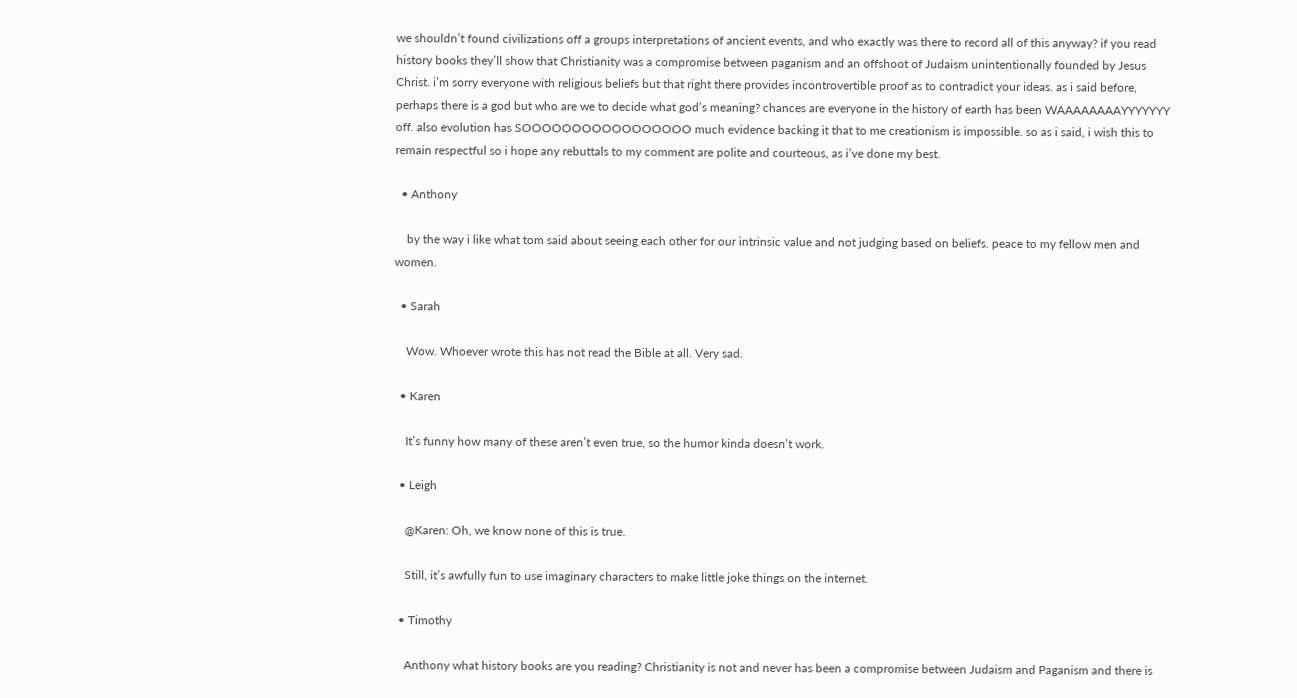we shouldn’t found civilizations off a groups interpretations of ancient events, and who exactly was there to record all of this anyway? if you read history books they’ll show that Christianity was a compromise between paganism and an offshoot of Judaism unintentionally founded by Jesus Christ. i’m sorry everyone with religious beliefs but that right there provides incontrovertible proof as to contradict your ideas. as i said before, perhaps there is a god but who are we to decide what god’s meaning? chances are everyone in the history of earth has been WAAAAAAAAYYYYYYY off. also evolution has SOOOOOOOOOOOOOOOOO much evidence backing it that to me creationism is impossible. so as i said, i wish this to remain respectful so i hope any rebuttals to my comment are polite and courteous, as i’ve done my best.

  • Anthony

    by the way i like what tom said about seeing each other for our intrinsic value and not judging based on beliefs. peace to my fellow men and women.

  • Sarah

    Wow. Whoever wrote this has not read the Bible at all. Very sad.

  • Karen

    It’s funny how many of these aren’t even true, so the humor kinda doesn’t work.

  • Leigh

    @Karen: Oh, we know none of this is true.

    Still, it’s awfully fun to use imaginary characters to make little joke things on the internet.

  • Timothy

    Anthony what history books are you reading? Christianity is not and never has been a compromise between Judaism and Paganism and there is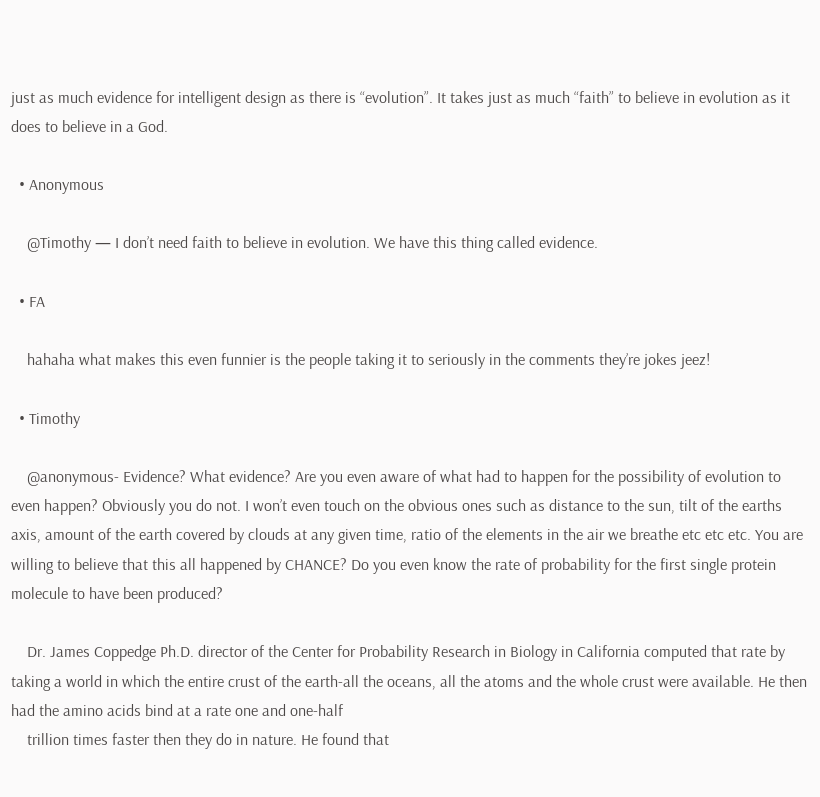just as much evidence for intelligent design as there is “evolution”. It takes just as much “faith” to believe in evolution as it does to believe in a God.

  • Anonymous

    @Timothy — I don’t need faith to believe in evolution. We have this thing called evidence.

  • FA

    hahaha what makes this even funnier is the people taking it to seriously in the comments they’re jokes jeez!

  • Timothy

    @anonymous- Evidence? What evidence? Are you even aware of what had to happen for the possibility of evolution to even happen? Obviously you do not. I won’t even touch on the obvious ones such as distance to the sun, tilt of the earths axis, amount of the earth covered by clouds at any given time, ratio of the elements in the air we breathe etc etc etc. You are willing to believe that this all happened by CHANCE? Do you even know the rate of probability for the first single protein molecule to have been produced?

    Dr. James Coppedge Ph.D. director of the Center for Probability Research in Biology in California computed that rate by taking a world in which the entire crust of the earth-all the oceans, all the atoms and the whole crust were available. He then had the amino acids bind at a rate one and one-half
    trillion times faster then they do in nature. He found that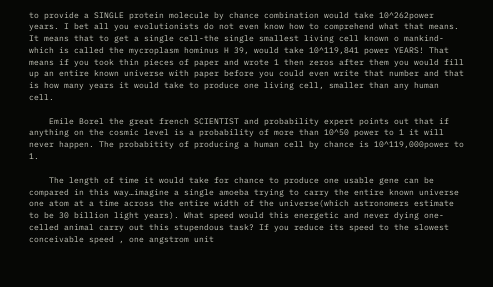to provide a SINGLE protein molecule by chance combination would take 10^262power years. I bet all you evolutionists do not even know how to comprehend what that means. It means that to get a single cell-the single smallest living cell known o mankind-which is called the mycroplasm hominus H 39, would take 10^119,841 power YEARS! That means if you took thin pieces of paper and wrote 1 then zeros after them you would fill up an entire known universe with paper before you could even write that number and that is how many years it would take to produce one living cell, smaller than any human cell.

    Emile Borel the great french SCIENTIST and probability expert points out that if anything on the cosmic level is a probability of more than 10^50 power to 1 it will never happen. The probabitity of producing a human cell by chance is 10^119,000power to 1.

    The length of time it would take for chance to produce one usable gene can be compared in this way…imagine a single amoeba trying to carry the entire known universe one atom at a time across the entire width of the universe(which astronomers estimate to be 30 billion light years). What speed would this energetic and never dying one-celled animal carry out this stupendous task? If you reduce its speed to the slowest conceivable speed , one angstrom unit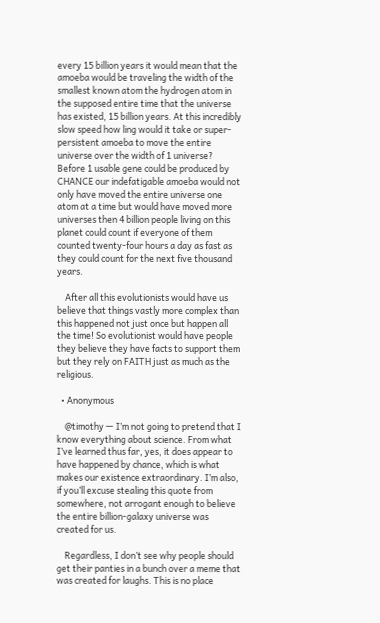every 15 billion years it would mean that the amoeba would be traveling the width of the smallest known atom the hydrogen atom in the supposed entire time that the universe has existed, 15 billion years. At this incredibly slow speed how ling would it take or super-persistent amoeba to move the entire universe over the width of 1 universe? Before 1 usable gene could be produced by CHANCE our indefatigable amoeba would not only have moved the entire universe one atom at a time but would have moved more universes then 4 billion people living on this planet could count if everyone of them counted twenty-four hours a day as fast as they could count for the next five thousand years.

    After all this evolutionists would have us believe that things vastly more complex than this happened not just once but happen all the time! So evolutionist would have people they believe they have facts to support them but they rely on FAITH just as much as the religious.

  • Anonymous

    @timothy — I’m not going to pretend that I know everything about science. From what I’ve learned thus far, yes, it does appear to have happened by chance, which is what makes our existence extraordinary. I’m also, if you’ll excuse stealing this quote from somewhere, not arrogant enough to believe the entire billion-galaxy universe was created for us.

    Regardless, I don’t see why people should get their panties in a bunch over a meme that was created for laughs. This is no place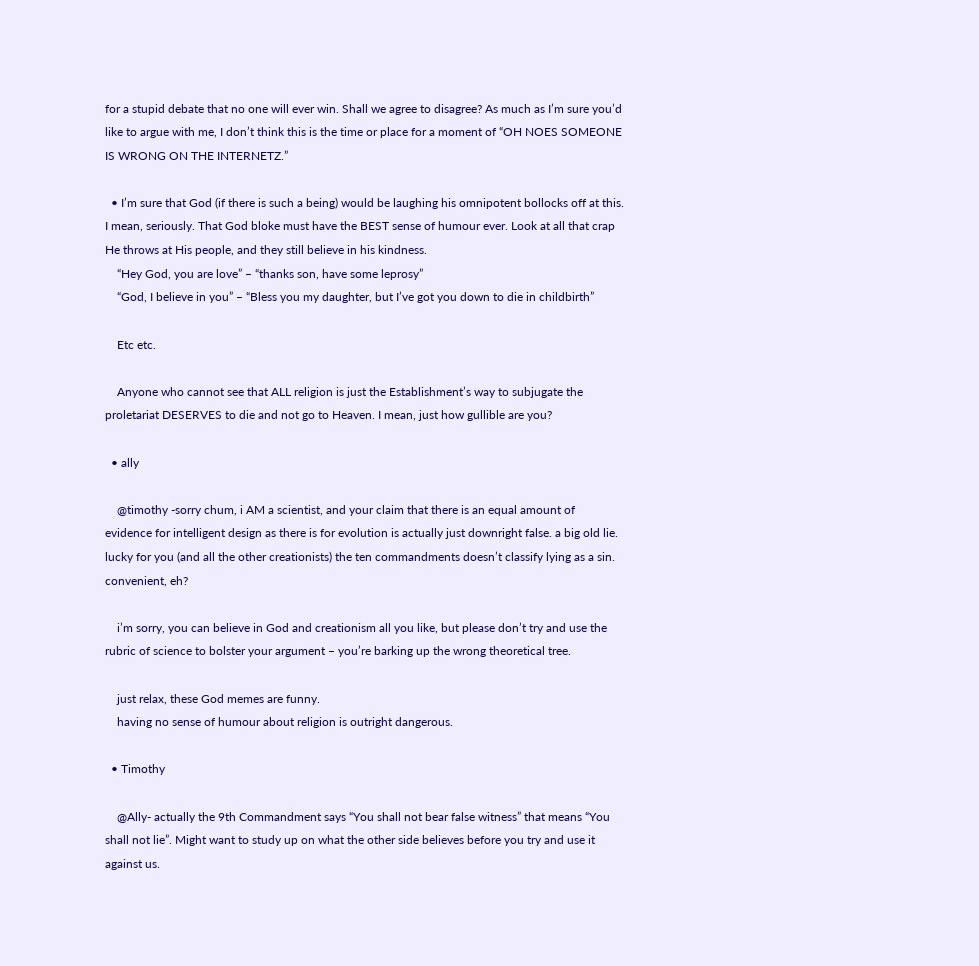for a stupid debate that no one will ever win. Shall we agree to disagree? As much as I’m sure you’d like to argue with me, I don’t think this is the time or place for a moment of “OH NOES SOMEONE IS WRONG ON THE INTERNETZ.”

  • I’m sure that God (if there is such a being) would be laughing his omnipotent bollocks off at this. I mean, seriously. That God bloke must have the BEST sense of humour ever. Look at all that crap He throws at His people, and they still believe in his kindness.
    “Hey God, you are love” – “thanks son, have some leprosy”
    “God, I believe in you” – “Bless you my daughter, but I’ve got you down to die in childbirth”

    Etc etc.

    Anyone who cannot see that ALL religion is just the Establishment’s way to subjugate the proletariat DESERVES to die and not go to Heaven. I mean, just how gullible are you?

  • ally

    @timothy -sorry chum, i AM a scientist, and your claim that there is an equal amount of evidence for intelligent design as there is for evolution is actually just downright false. a big old lie. lucky for you (and all the other creationists) the ten commandments doesn’t classify lying as a sin. convenient, eh?

    i’m sorry, you can believe in God and creationism all you like, but please don’t try and use the rubric of science to bolster your argument – you’re barking up the wrong theoretical tree.

    just relax, these God memes are funny.
    having no sense of humour about religion is outright dangerous.

  • Timothy

    @Ally- actually the 9th Commandment says “You shall not bear false witness” that means “You shall not lie”. Might want to study up on what the other side believes before you try and use it against us.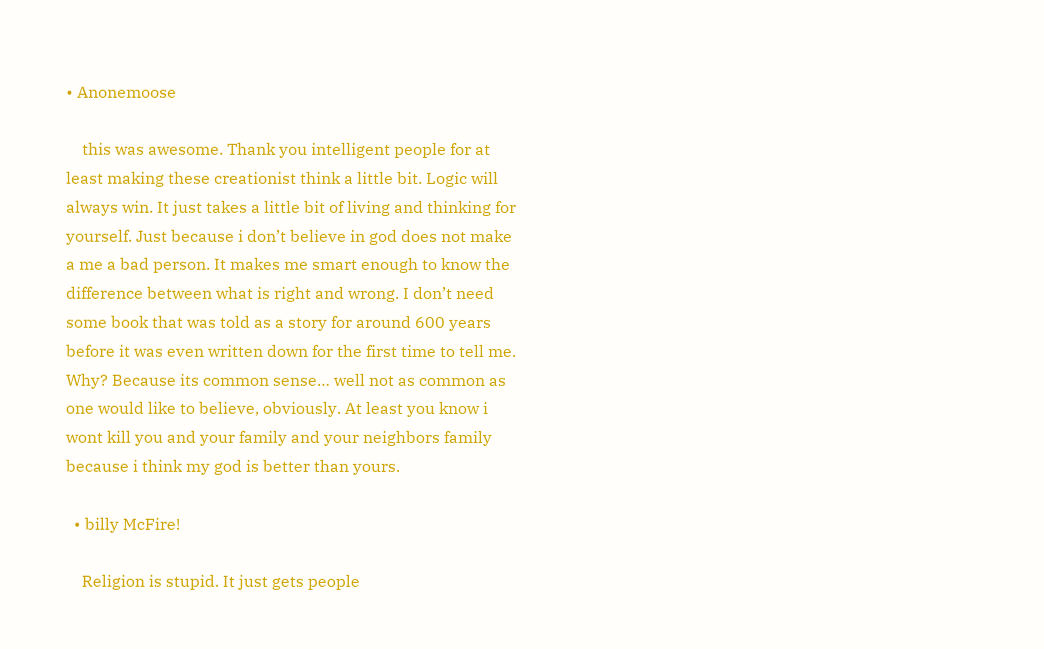• Anonemoose

    this was awesome. Thank you intelligent people for at least making these creationist think a little bit. Logic will always win. It just takes a little bit of living and thinking for yourself. Just because i don’t believe in god does not make a me a bad person. It makes me smart enough to know the difference between what is right and wrong. I don’t need some book that was told as a story for around 600 years before it was even written down for the first time to tell me. Why? Because its common sense… well not as common as one would like to believe, obviously. At least you know i wont kill you and your family and your neighbors family because i think my god is better than yours.

  • billy McFire!

    Religion is stupid. It just gets people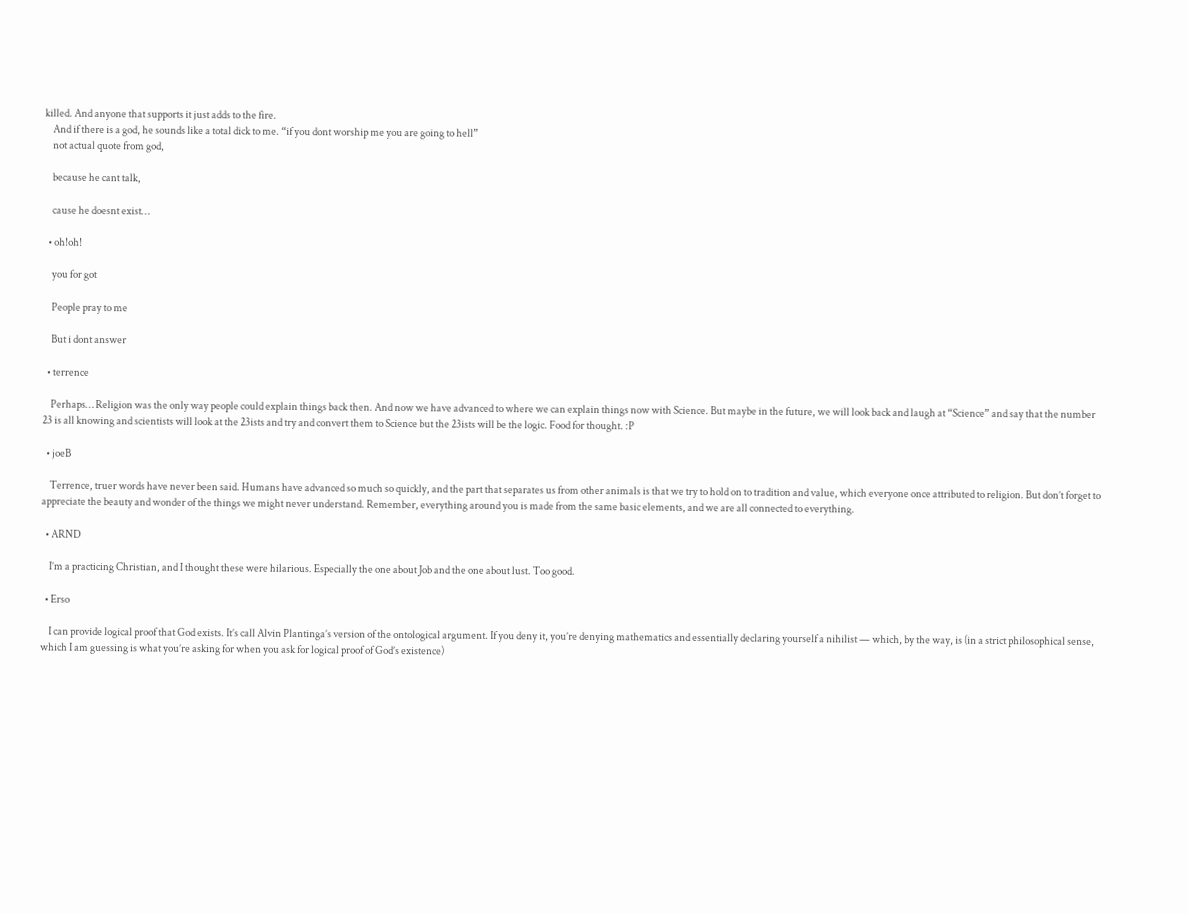killed. And anyone that supports it just adds to the fire.
    And if there is a god, he sounds like a total dick to me. “if you dont worship me you are going to hell”
    not actual quote from god,

    because he cant talk,

    cause he doesnt exist…

  • oh!oh!

    you for got

    People pray to me

    But i dont answer

  • terrence

    Perhaps… Religion was the only way people could explain things back then. And now we have advanced to where we can explain things now with Science. But maybe in the future, we will look back and laugh at “Science” and say that the number 23 is all knowing and scientists will look at the 23ists and try and convert them to Science but the 23ists will be the logic. Food for thought. :P

  • joeB

    Terrence, truer words have never been said. Humans have advanced so much so quickly, and the part that separates us from other animals is that we try to hold on to tradition and value, which everyone once attributed to religion. But don’t forget to appreciate the beauty and wonder of the things we might never understand. Remember, everything around you is made from the same basic elements, and we are all connected to everything.

  • ARND

    I’m a practicing Christian, and I thought these were hilarious. Especially the one about Job and the one about lust. Too good.

  • Erso

    I can provide logical proof that God exists. It’s call Alvin Plantinga’s version of the ontological argument. If you deny it, you’re denying mathematics and essentially declaring yourself a nihilist — which, by the way, is (in a strict philosophical sense, which I am guessing is what you’re asking for when you ask for logical proof of God’s existence)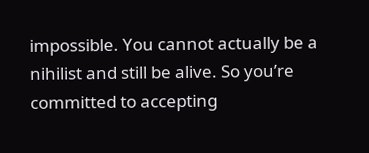impossible. You cannot actually be a nihilist and still be alive. So you’re committed to accepting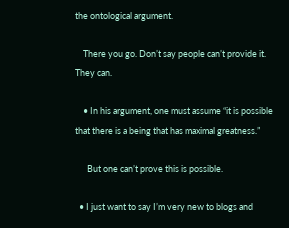the ontological argument.

    There you go. Don’t say people can’t provide it. They can.

    • In his argument, one must assume “it is possible that there is a being that has maximal greatness.”

      But one can’t prove this is possible.

  • I just want to say I’m very new to blogs and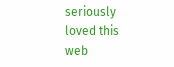seriously loved this web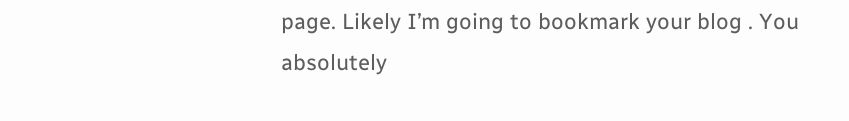page. Likely I’m going to bookmark your blog . You absolutely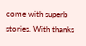come with superb stories. With thanks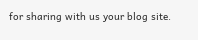for sharing with us your blog site.